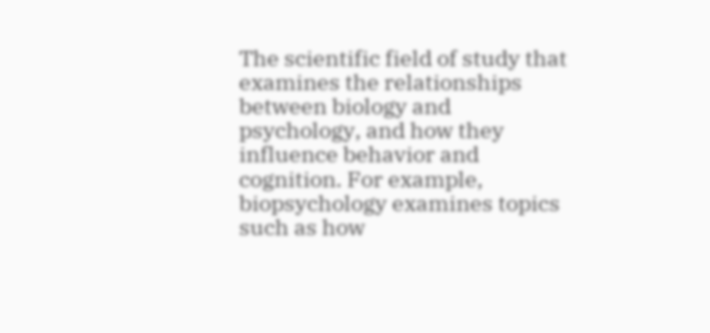The scientific field of study that examines the relationships between biology and psychology, and how they influence behavior and cognition. For example, biopsychology examines topics such as how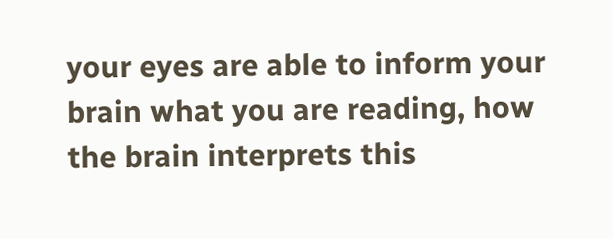your eyes are able to inform your brain what you are reading, how the brain interprets this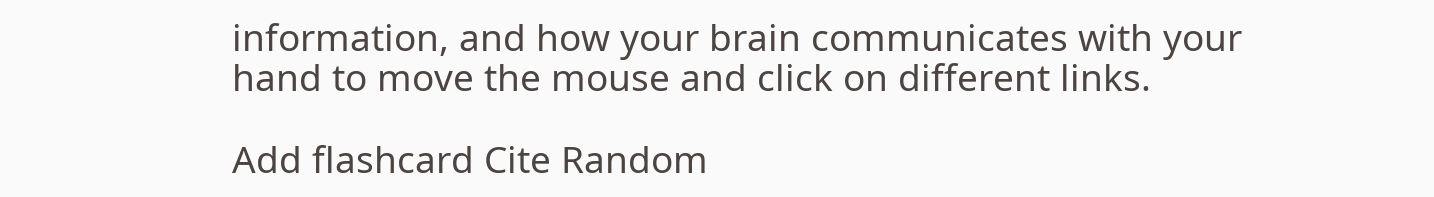information, and how your brain communicates with your hand to move the mouse and click on different links.

Add flashcard Cite Random